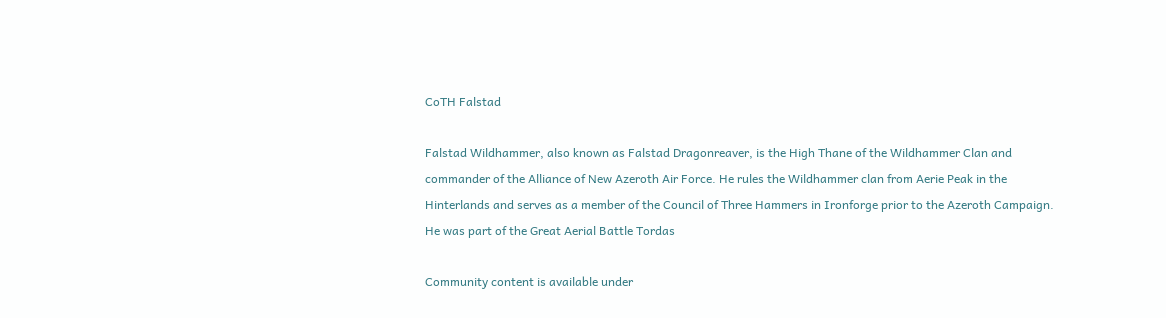CoTH Falstad

Falstad Wildhammer, also known as Falstad Dragonreaver, is the High Thane of the Wildhammer Clan and commander of the Alliance of New Azeroth Air Force. He rules the Wildhammer clan from Aerie Peak in the Hinterlands and serves as a member of the Council of Three Hammers in Ironforge prior to the Azeroth Campaign. He was part of the Great Aerial Battle Tordas

Community content is available under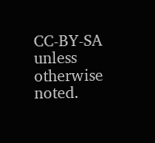CC-BY-SA unless otherwise noted.